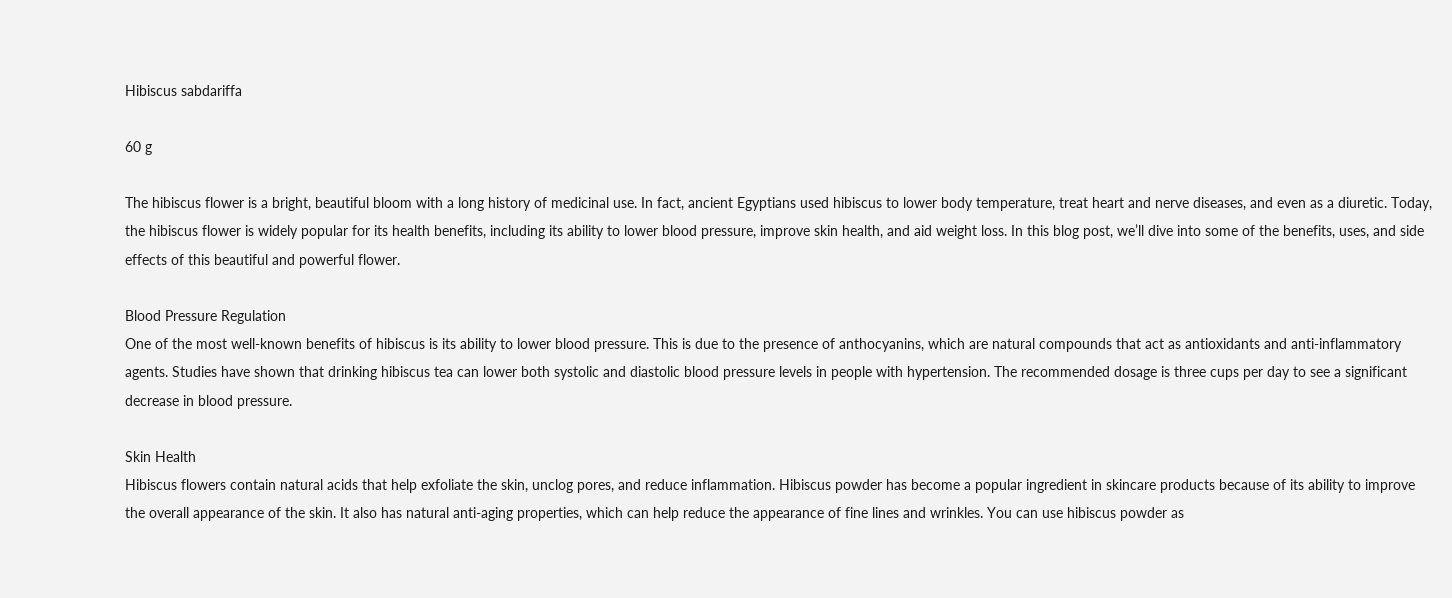Hibiscus sabdariffa

60 g

The hibiscus flower is a bright, beautiful bloom with a long history of medicinal use. In fact, ancient Egyptians used hibiscus to lower body temperature, treat heart and nerve diseases, and even as a diuretic. Today, the hibiscus flower is widely popular for its health benefits, including its ability to lower blood pressure, improve skin health, and aid weight loss. In this blog post, we’ll dive into some of the benefits, uses, and side effects of this beautiful and powerful flower.

Blood Pressure Regulation
One of the most well-known benefits of hibiscus is its ability to lower blood pressure. This is due to the presence of anthocyanins, which are natural compounds that act as antioxidants and anti-inflammatory agents. Studies have shown that drinking hibiscus tea can lower both systolic and diastolic blood pressure levels in people with hypertension. The recommended dosage is three cups per day to see a significant decrease in blood pressure.

Skin Health
Hibiscus flowers contain natural acids that help exfoliate the skin, unclog pores, and reduce inflammation. Hibiscus powder has become a popular ingredient in skincare products because of its ability to improve the overall appearance of the skin. It also has natural anti-aging properties, which can help reduce the appearance of fine lines and wrinkles. You can use hibiscus powder as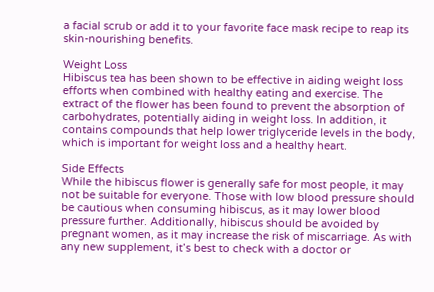a facial scrub or add it to your favorite face mask recipe to reap its skin-nourishing benefits.

Weight Loss
Hibiscus tea has been shown to be effective in aiding weight loss efforts when combined with healthy eating and exercise. The extract of the flower has been found to prevent the absorption of carbohydrates, potentially aiding in weight loss. In addition, it contains compounds that help lower triglyceride levels in the body, which is important for weight loss and a healthy heart.

Side Effects
While the hibiscus flower is generally safe for most people, it may not be suitable for everyone. Those with low blood pressure should be cautious when consuming hibiscus, as it may lower blood pressure further. Additionally, hibiscus should be avoided by pregnant women, as it may increase the risk of miscarriage. As with any new supplement, it’s best to check with a doctor or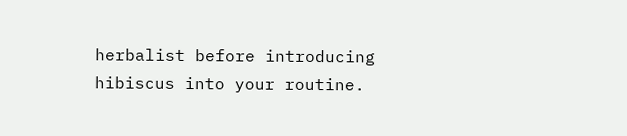herbalist before introducing hibiscus into your routine.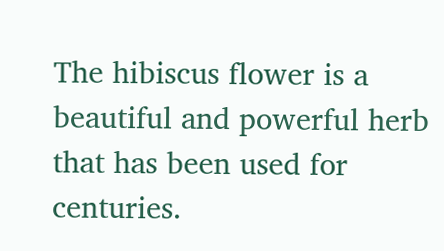The hibiscus flower is a beautiful and powerful herb that has been used for centuries.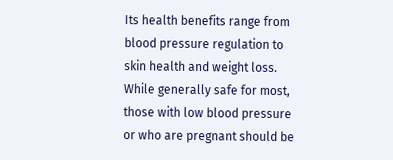Its health benefits range from blood pressure regulation to skin health and weight loss. While generally safe for most, those with low blood pressure or who are pregnant should be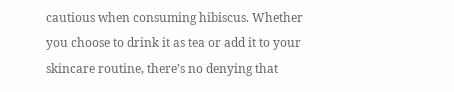cautious when consuming hibiscus. Whether you choose to drink it as tea or add it to your skincare routine, there’s no denying that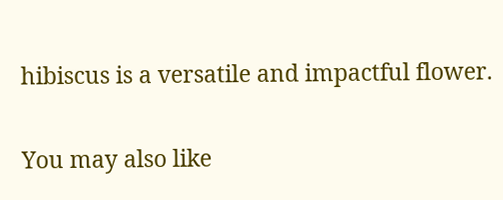hibiscus is a versatile and impactful flower.

You may also like